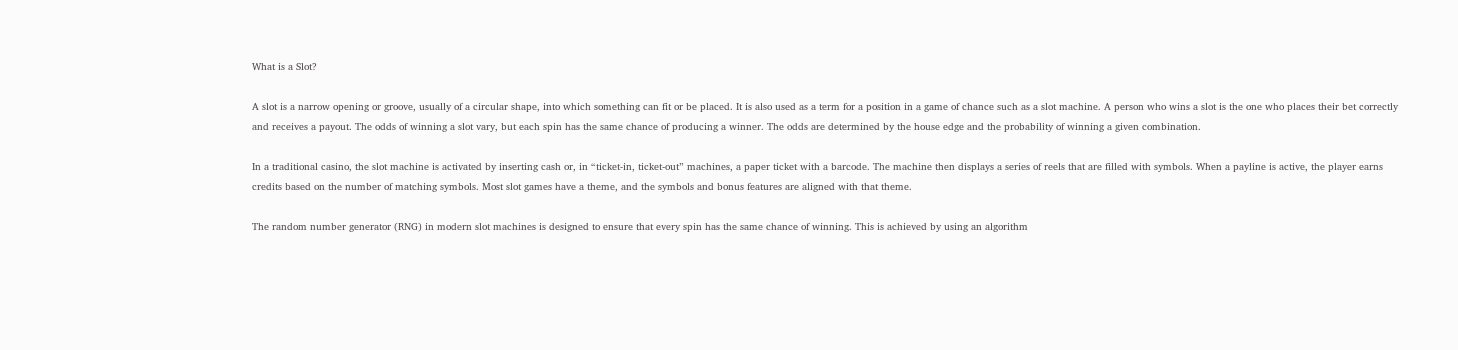What is a Slot?

A slot is a narrow opening or groove, usually of a circular shape, into which something can fit or be placed. It is also used as a term for a position in a game of chance such as a slot machine. A person who wins a slot is the one who places their bet correctly and receives a payout. The odds of winning a slot vary, but each spin has the same chance of producing a winner. The odds are determined by the house edge and the probability of winning a given combination.

In a traditional casino, the slot machine is activated by inserting cash or, in “ticket-in, ticket-out” machines, a paper ticket with a barcode. The machine then displays a series of reels that are filled with symbols. When a payline is active, the player earns credits based on the number of matching symbols. Most slot games have a theme, and the symbols and bonus features are aligned with that theme.

The random number generator (RNG) in modern slot machines is designed to ensure that every spin has the same chance of winning. This is achieved by using an algorithm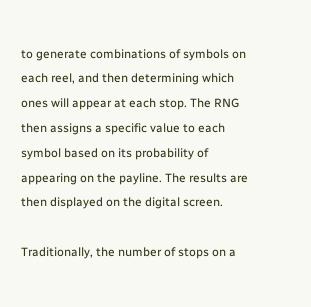to generate combinations of symbols on each reel, and then determining which ones will appear at each stop. The RNG then assigns a specific value to each symbol based on its probability of appearing on the payline. The results are then displayed on the digital screen.

Traditionally, the number of stops on a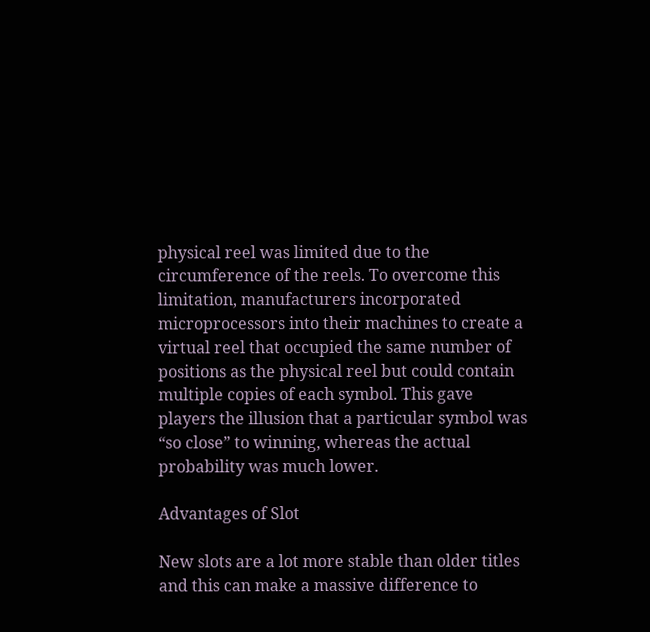physical reel was limited due to the circumference of the reels. To overcome this limitation, manufacturers incorporated microprocessors into their machines to create a virtual reel that occupied the same number of positions as the physical reel but could contain multiple copies of each symbol. This gave players the illusion that a particular symbol was “so close” to winning, whereas the actual probability was much lower.

Advantages of Slot

New slots are a lot more stable than older titles and this can make a massive difference to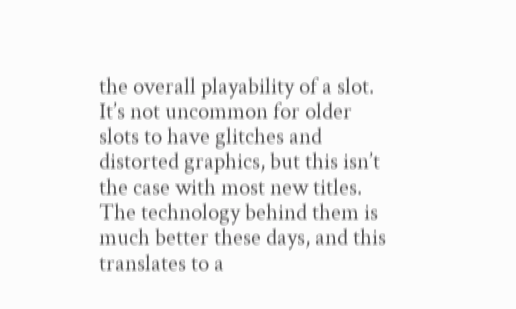the overall playability of a slot. It’s not uncommon for older slots to have glitches and distorted graphics, but this isn’t the case with most new titles. The technology behind them is much better these days, and this translates to a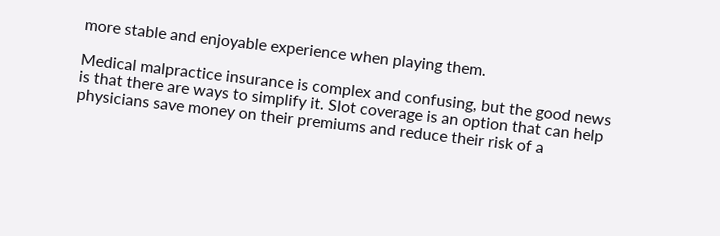more stable and enjoyable experience when playing them.

Medical malpractice insurance is complex and confusing, but the good news is that there are ways to simplify it. Slot coverage is an option that can help physicians save money on their premiums and reduce their risk of a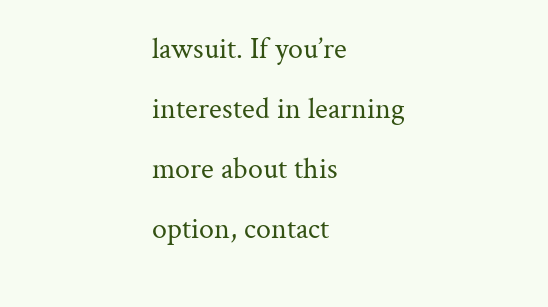lawsuit. If you’re interested in learning more about this option, contact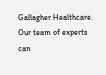Gallagher Healthcare. Our team of experts can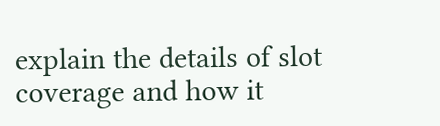explain the details of slot coverage and how it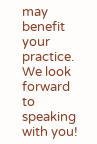may benefit your practice. We look forward to speaking with you!